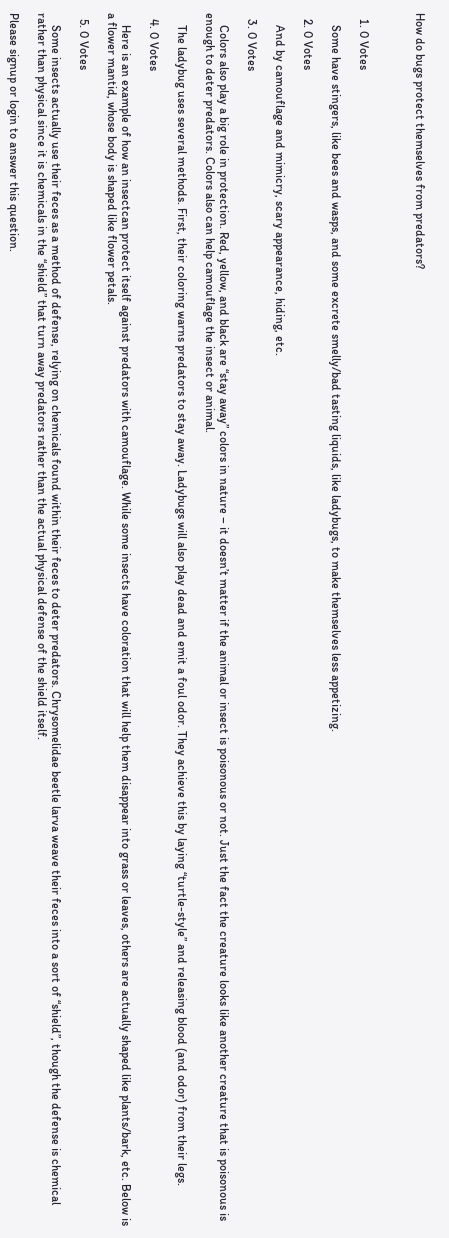How do bugs protect themselves from predators?



  1. 0 Votes

    Some have stingers, like bees and wasps, and some excrete smelly/bad tasting liquids, like ladybugs, to make themselves less appetizing.

  2. 0 Votes

    And by camouflage and mimicry, scary appearance, hiding, etc.

  3. 0 Votes

    Colors also play a big role in protection. Red, yellow, and black are “stay away” colors in nature – it doesn’t matter if the animal or insect is poisonous or not. Just the fact the creature looks like another creature that is poisonous is enough to deter predators. Colors also can help camouflage the insect or animal.

    The ladybug uses several methods. First, their coloring warns predators to stay away. Ladybugs will also play dead and emit a foul odor. They achieve this by laying “turtle-style” and releasing blood (and odor) from their legs.

  4. 0 Votes

    Here is an example of how an insectcan protect itself against predators with camouflage. While some insects have coloration that will help them disappear into grass or leaves, others are actually shaped like plants/bark, etc. Below is a flower mantid, whose body is shaped like flower petals.

  5. 0 Votes

    Some insects actually use their feces as a method of defense, relying on chemicals found within their feces to deter predators. Chrysomelidae beetle larva weave their feces into a sort of “shield”, though the defense is chemical rather than physical since it is chemicals in the “shield” that turn away predators rather than the actual physical defense of the shield itself.

Please signup or login to answer this question.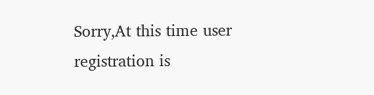Sorry,At this time user registration is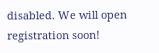disabled. We will open registration soon!